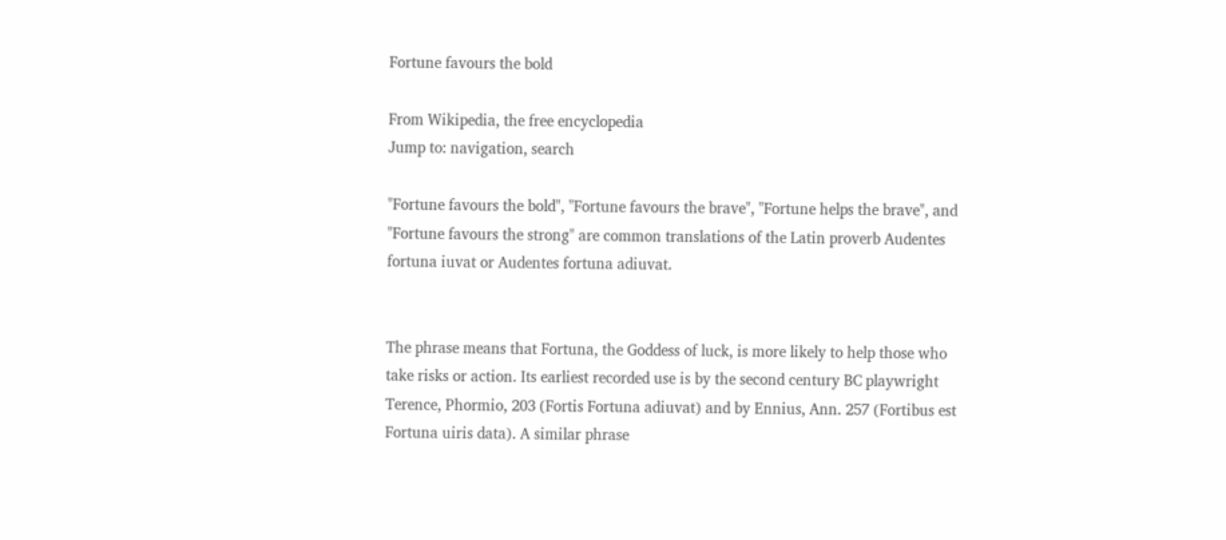Fortune favours the bold

From Wikipedia, the free encyclopedia
Jump to: navigation, search

"Fortune favours the bold", "Fortune favours the brave", "Fortune helps the brave", and "Fortune favours the strong" are common translations of the Latin proverb Audentes fortuna iuvat or Audentes fortuna adiuvat.


The phrase means that Fortuna, the Goddess of luck, is more likely to help those who take risks or action. Its earliest recorded use is by the second century BC playwright Terence, Phormio, 203 (Fortis Fortuna adiuvat) and by Ennius, Ann. 257 (Fortibus est Fortuna uiris data). A similar phrase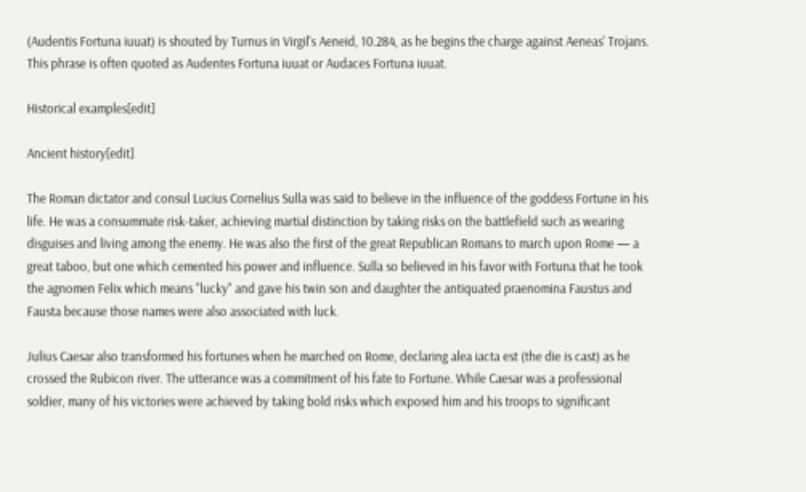(Audentis Fortuna iuuat) is shouted by Turnus in Virgil's Aeneid, 10.284, as he begins the charge against Aeneas' Trojans. This phrase is often quoted as Audentes Fortuna iuuat or Audaces Fortuna iuuat.

Historical examples[edit]

Ancient history[edit]

The Roman dictator and consul Lucius Cornelius Sulla was said to believe in the influence of the goddess Fortune in his life. He was a consummate risk-taker, achieving martial distinction by taking risks on the battlefield such as wearing disguises and living among the enemy. He was also the first of the great Republican Romans to march upon Rome — a great taboo, but one which cemented his power and influence. Sulla so believed in his favor with Fortuna that he took the agnomen Felix which means "lucky" and gave his twin son and daughter the antiquated praenomina Faustus and Fausta because those names were also associated with luck.

Julius Caesar also transformed his fortunes when he marched on Rome, declaring alea iacta est (the die is cast) as he crossed the Rubicon river. The utterance was a commitment of his fate to Fortune. While Caesar was a professional soldier, many of his victories were achieved by taking bold risks which exposed him and his troops to significant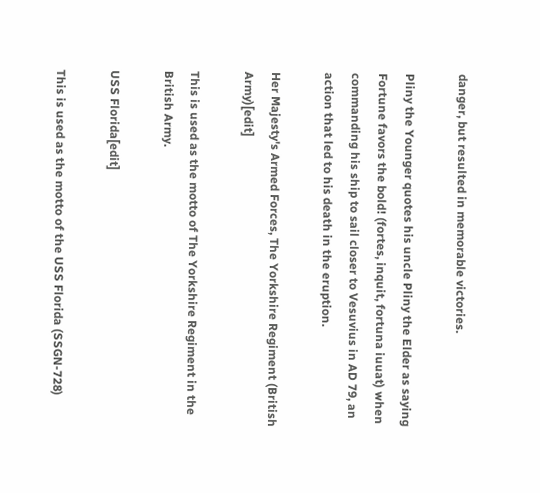danger, but resulted in memorable victories.

Pliny the Younger quotes his uncle Pliny the Elder as saying Fortune favors the bold! (fortes, inquit, fortuna iuuat) when commanding his ship to sail closer to Vesuvius in AD 79, an action that led to his death in the eruption.

Her Majesty's Armed Forces, The Yorkshire Regiment (British Army)[edit]

This is used as the motto of The Yorkshire Regiment in the British Army.

USS Florida[edit]

This is used as the motto of the USS Florida (SSGN-728)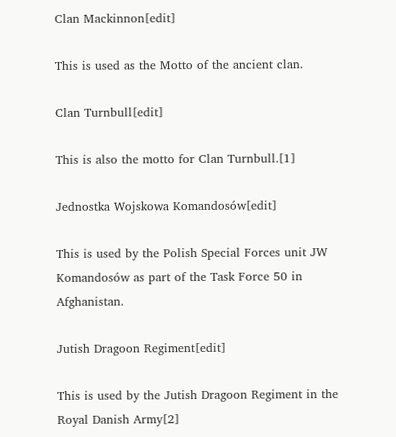Clan Mackinnon[edit]

This is used as the Motto of the ancient clan.

Clan Turnbull[edit]

This is also the motto for Clan Turnbull.[1]

Jednostka Wojskowa Komandosów[edit]

This is used by the Polish Special Forces unit JW Komandosów as part of the Task Force 50 in Afghanistan.

Jutish Dragoon Regiment[edit]

This is used by the Jutish Dragoon Regiment in the Royal Danish Army[2]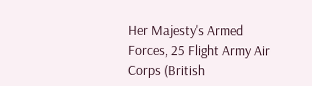Her Majesty's Armed Forces, 25 Flight Army Air Corps (British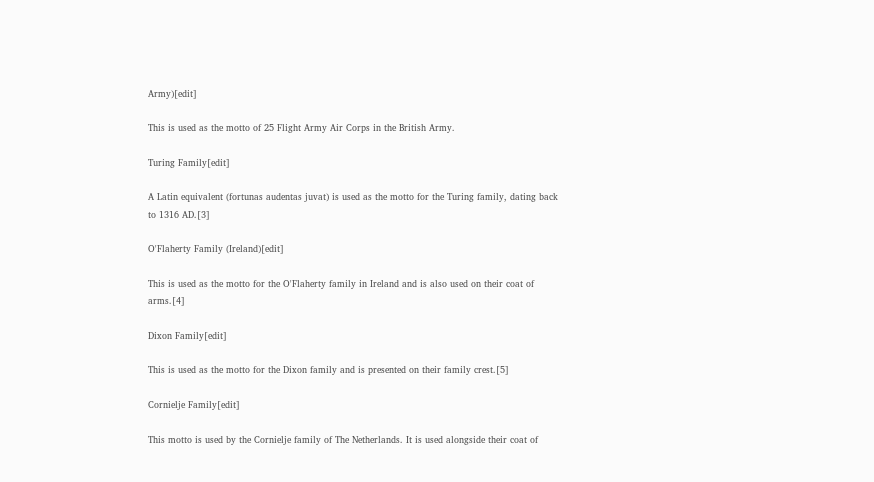Army)[edit]

This is used as the motto of 25 Flight Army Air Corps in the British Army.

Turing Family[edit]

A Latin equivalent (fortunas audentas juvat) is used as the motto for the Turing family, dating back to 1316 AD.[3]

O'Flaherty Family (Ireland)[edit]

This is used as the motto for the O'Flaherty family in Ireland and is also used on their coat of arms.[4]

Dixon Family[edit]

This is used as the motto for the Dixon family and is presented on their family crest.[5]

Cornielje Family[edit]

This motto is used by the Cornielje family of The Netherlands. It is used alongside their coat of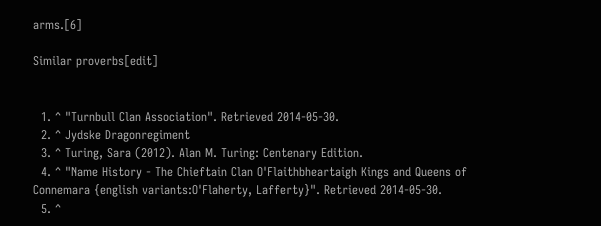arms.[6]

Similar proverbs[edit]


  1. ^ "Turnbull Clan Association". Retrieved 2014-05-30.
  2. ^ Jydske Dragonregiment
  3. ^ Turing, Sara (2012). Alan M. Turing: Centenary Edition.
  4. ^ "Name History - The Chieftain Clan O'Flaithbheartaigh Kings and Queens of Connemara {english variants:O'Flaherty, Lafferty}". Retrieved 2014-05-30.
  5. ^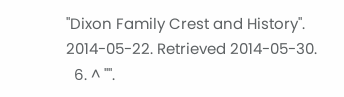"Dixon Family Crest and History". 2014-05-22. Retrieved 2014-05-30.
  6. ^ "".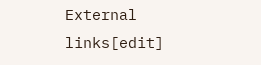External links[edit]